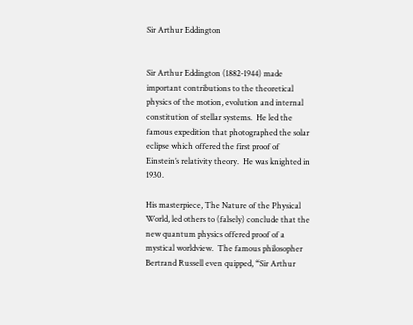Sir Arthur Eddington


Sir Arthur Eddington (1882-1944) made important contributions to the theoretical physics of the motion, evolution and internal constitution of stellar systems.  He led the famous expedition that photographed the solar eclipse which offered the first proof of Einstein’s relativity theory.  He was knighted in 1930.

His masterpiece, The Nature of the Physical World, led others to (falsely) conclude that the new quantum physics offered proof of a mystical worldview.  The famous philosopher Bertrand Russell even quipped, “Sir Arthur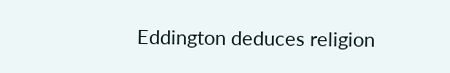Eddington deduces religion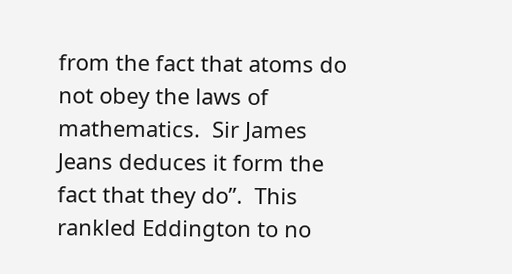from the fact that atoms do not obey the laws of mathematics.  Sir James Jeans deduces it form the fact that they do”.  This rankled Eddington to no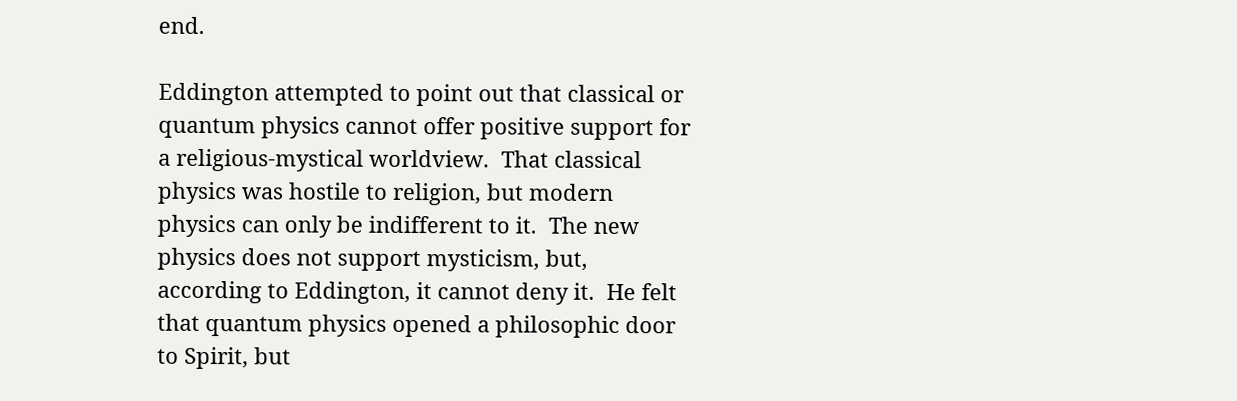end.

Eddington attempted to point out that classical or quantum physics cannot offer positive support for a religious-mystical worldview.  That classical physics was hostile to religion, but modern physics can only be indifferent to it.  The new physics does not support mysticism, but, according to Eddington, it cannot deny it.  He felt that quantum physics opened a philosophic door to Spirit, but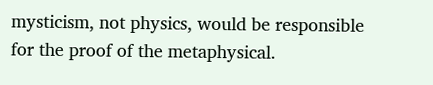mysticism, not physics, would be responsible for the proof of the metaphysical.